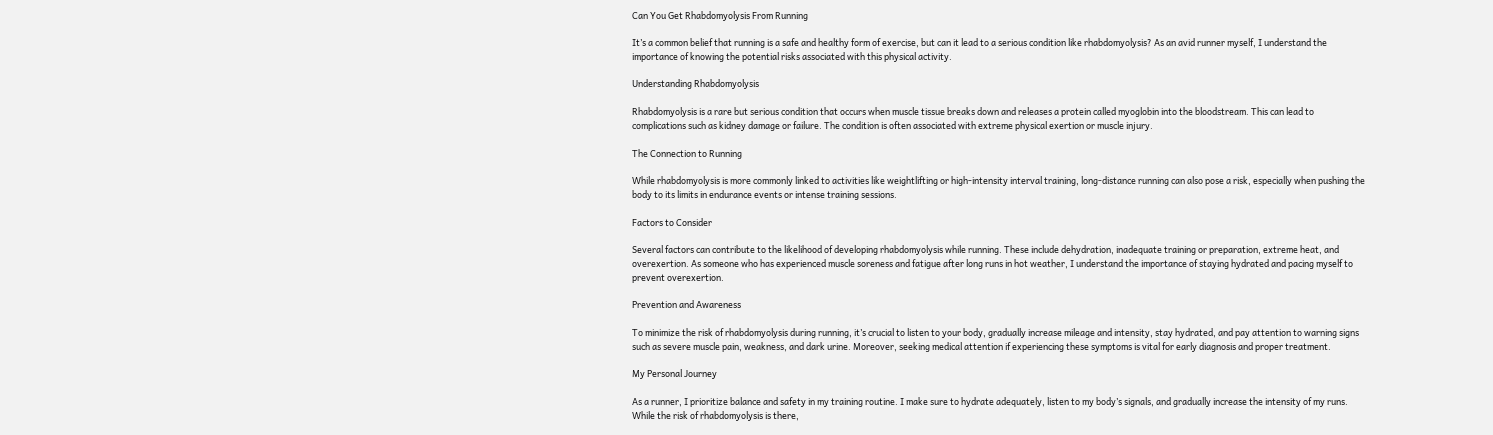Can You Get Rhabdomyolysis From Running

It’s a common belief that running is a safe and healthy form of exercise, but can it lead to a serious condition like rhabdomyolysis? As an avid runner myself, I understand the importance of knowing the potential risks associated with this physical activity.

Understanding Rhabdomyolysis

Rhabdomyolysis is a rare but serious condition that occurs when muscle tissue breaks down and releases a protein called myoglobin into the bloodstream. This can lead to complications such as kidney damage or failure. The condition is often associated with extreme physical exertion or muscle injury.

The Connection to Running

While rhabdomyolysis is more commonly linked to activities like weightlifting or high-intensity interval training, long-distance running can also pose a risk, especially when pushing the body to its limits in endurance events or intense training sessions.

Factors to Consider

Several factors can contribute to the likelihood of developing rhabdomyolysis while running. These include dehydration, inadequate training or preparation, extreme heat, and overexertion. As someone who has experienced muscle soreness and fatigue after long runs in hot weather, I understand the importance of staying hydrated and pacing myself to prevent overexertion.

Prevention and Awareness

To minimize the risk of rhabdomyolysis during running, it’s crucial to listen to your body, gradually increase mileage and intensity, stay hydrated, and pay attention to warning signs such as severe muscle pain, weakness, and dark urine. Moreover, seeking medical attention if experiencing these symptoms is vital for early diagnosis and proper treatment.

My Personal Journey

As a runner, I prioritize balance and safety in my training routine. I make sure to hydrate adequately, listen to my body’s signals, and gradually increase the intensity of my runs. While the risk of rhabdomyolysis is there,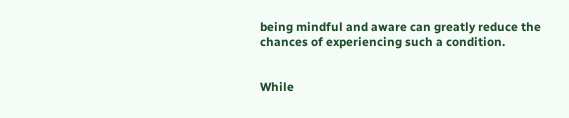being mindful and aware can greatly reduce the chances of experiencing such a condition.


While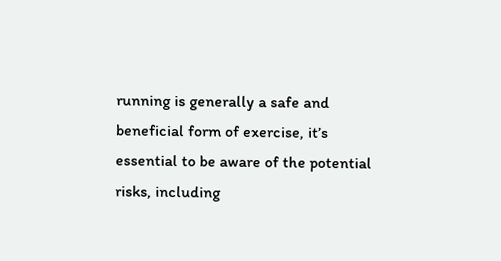running is generally a safe and beneficial form of exercise, it’s essential to be aware of the potential risks, including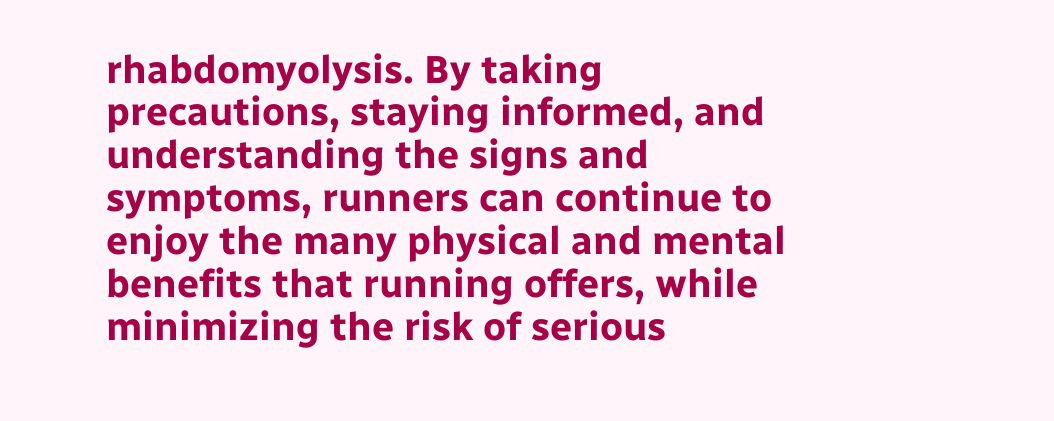rhabdomyolysis. By taking precautions, staying informed, and understanding the signs and symptoms, runners can continue to enjoy the many physical and mental benefits that running offers, while minimizing the risk of serious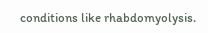conditions like rhabdomyolysis.